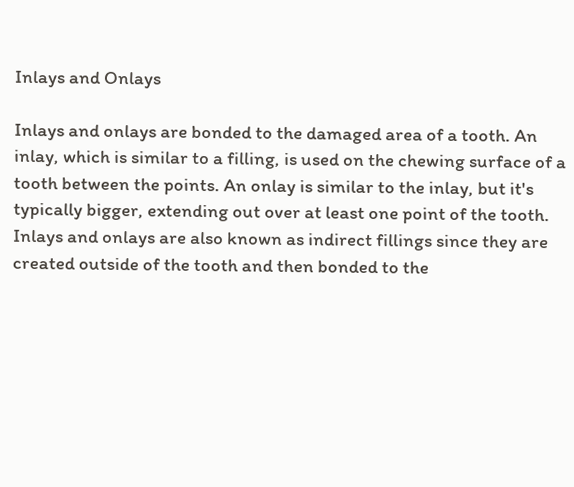Inlays and Onlays

Inlays and onlays are bonded to the damaged area of a tooth. An inlay, which is similar to a filling, is used on the chewing surface of a tooth between the points. An onlay is similar to the inlay, but it's typically bigger, extending out over at least one point of the tooth. Inlays and onlays are also known as indirect fillings since they are created outside of the tooth and then bonded to the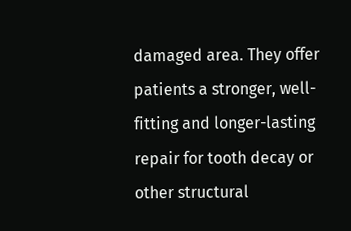damaged area. They offer patients a stronger, well-fitting and longer-lasting repair for tooth decay or other structural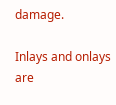damage.

Inlays and onlays are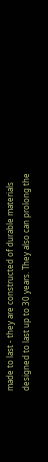made to last - they are constructed of durable materials designed to last up to 30 years. They also can prolong the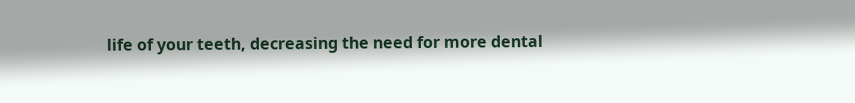life of your teeth, decreasing the need for more dental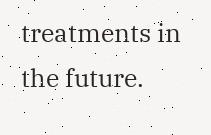treatments in the future.